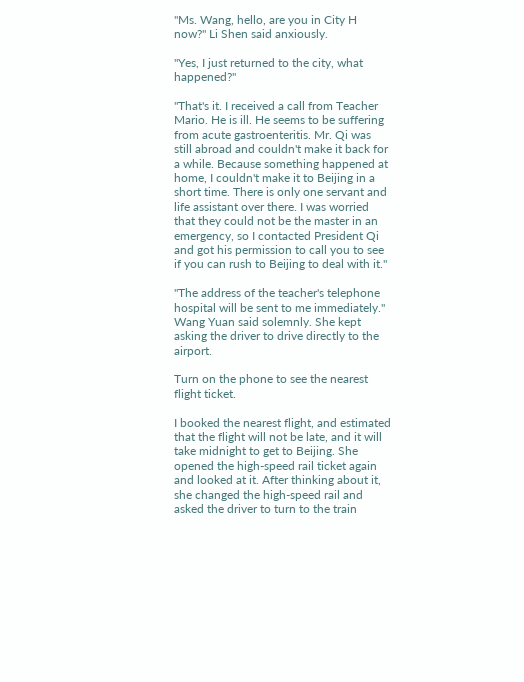"Ms. Wang, hello, are you in City H now?" Li Shen said anxiously.

"Yes, I just returned to the city, what happened?"

"That's it. I received a call from Teacher Mario. He is ill. He seems to be suffering from acute gastroenteritis. Mr. Qi was still abroad and couldn't make it back for a while. Because something happened at home, I couldn't make it to Beijing in a short time. There is only one servant and life assistant over there. I was worried that they could not be the master in an emergency, so I contacted President Qi and got his permission to call you to see if you can rush to Beijing to deal with it."

"The address of the teacher's telephone hospital will be sent to me immediately." Wang Yuan said solemnly. She kept asking the driver to drive directly to the airport.

Turn on the phone to see the nearest flight ticket.

I booked the nearest flight, and estimated that the flight will not be late, and it will take midnight to get to Beijing. She opened the high-speed rail ticket again and looked at it. After thinking about it, she changed the high-speed rail and asked the driver to turn to the train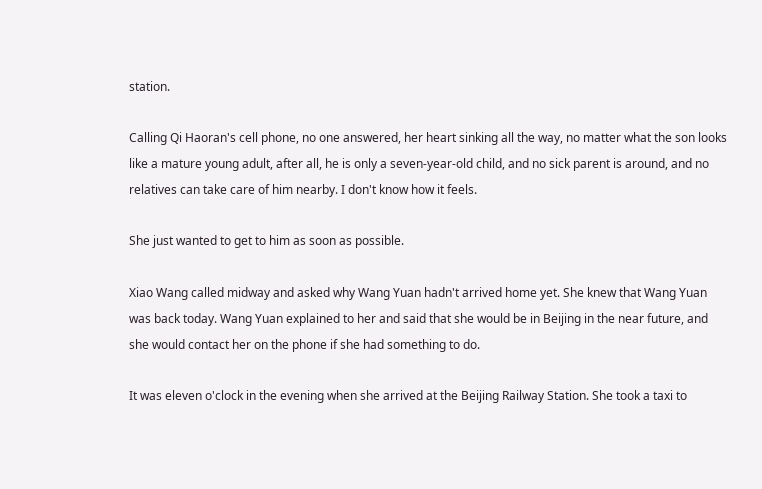station.

Calling Qi Haoran's cell phone, no one answered, her heart sinking all the way, no matter what the son looks like a mature young adult, after all, he is only a seven-year-old child, and no sick parent is around, and no relatives can take care of him nearby. I don't know how it feels.

She just wanted to get to him as soon as possible.

Xiao Wang called midway and asked why Wang Yuan hadn't arrived home yet. She knew that Wang Yuan was back today. Wang Yuan explained to her and said that she would be in Beijing in the near future, and she would contact her on the phone if she had something to do.

It was eleven o'clock in the evening when she arrived at the Beijing Railway Station. She took a taxi to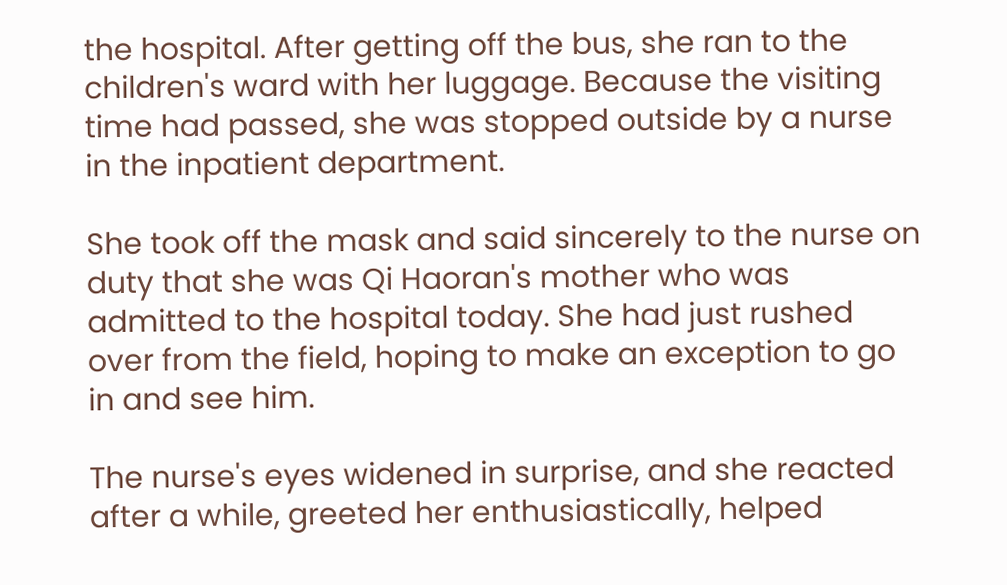the hospital. After getting off the bus, she ran to the children's ward with her luggage. Because the visiting time had passed, she was stopped outside by a nurse in the inpatient department.

She took off the mask and said sincerely to the nurse on duty that she was Qi Haoran's mother who was admitted to the hospital today. She had just rushed over from the field, hoping to make an exception to go in and see him.

The nurse's eyes widened in surprise, and she reacted after a while, greeted her enthusiastically, helped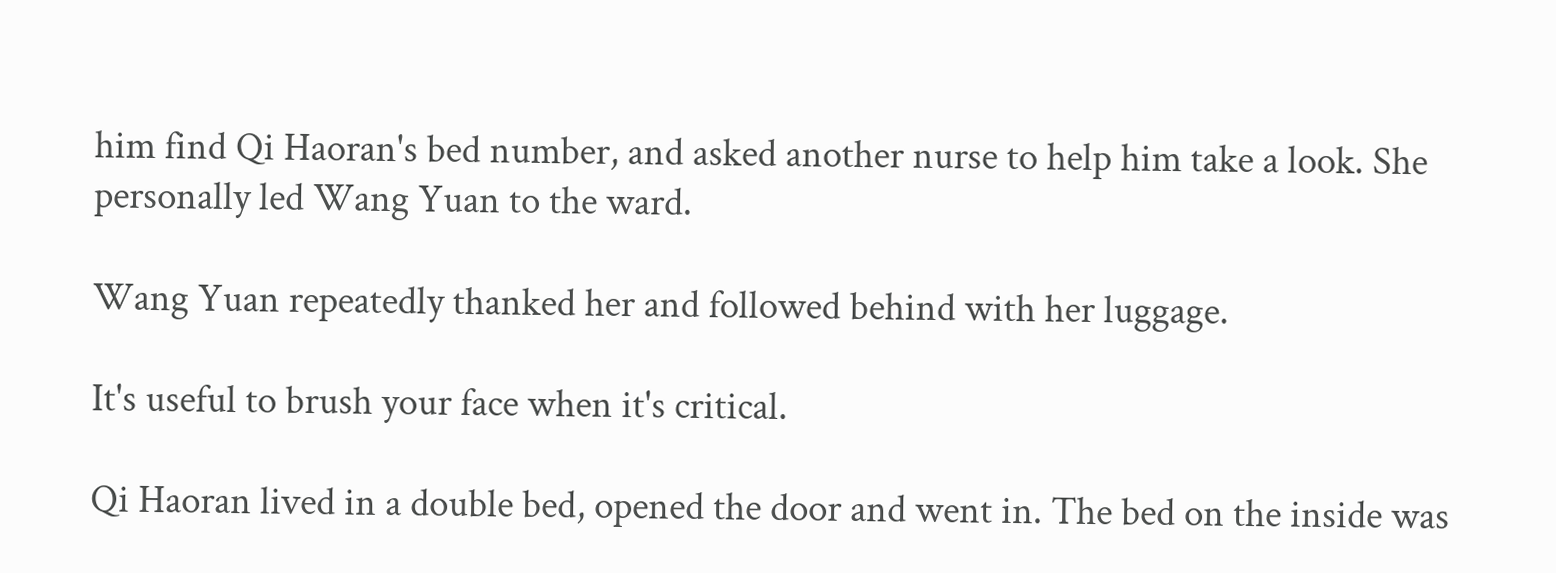him find Qi Haoran's bed number, and asked another nurse to help him take a look. She personally led Wang Yuan to the ward.

Wang Yuan repeatedly thanked her and followed behind with her luggage.

It's useful to brush your face when it's critical.

Qi Haoran lived in a double bed, opened the door and went in. The bed on the inside was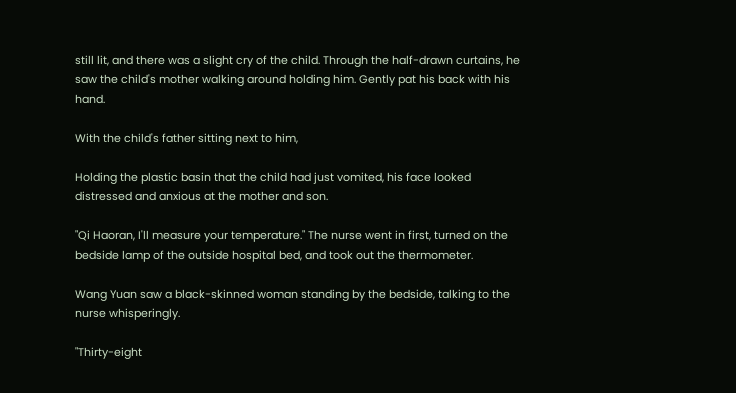still lit, and there was a slight cry of the child. Through the half-drawn curtains, he saw the child's mother walking around holding him. Gently pat his back with his hand.

With the child's father sitting next to him,

Holding the plastic basin that the child had just vomited, his face looked distressed and anxious at the mother and son.

"Qi Haoran, I'll measure your temperature." The nurse went in first, turned on the bedside lamp of the outside hospital bed, and took out the thermometer.

Wang Yuan saw a black-skinned woman standing by the bedside, talking to the nurse whisperingly.

"Thirty-eight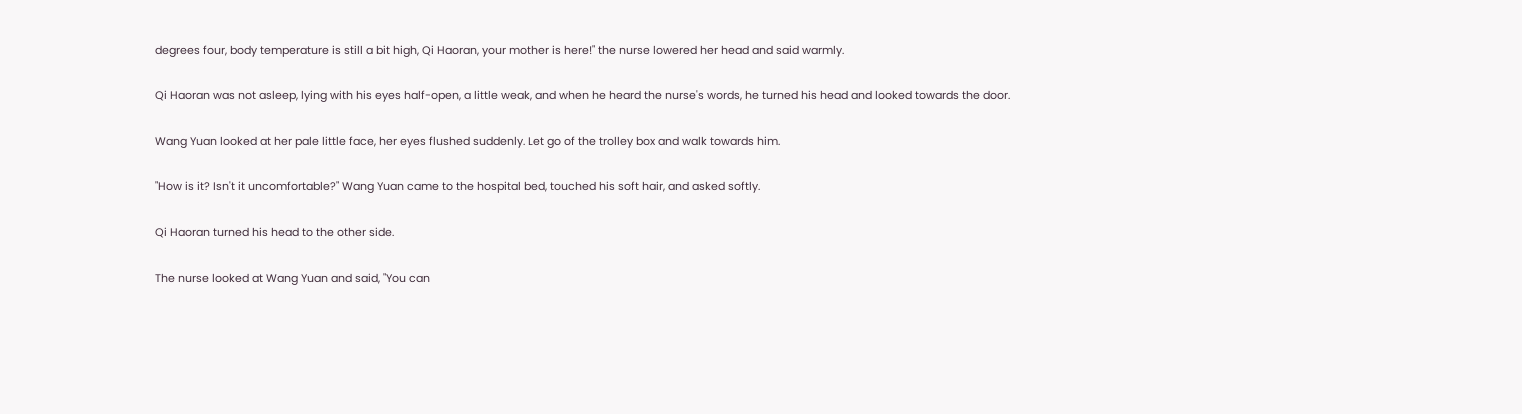degrees four, body temperature is still a bit high, Qi Haoran, your mother is here!" the nurse lowered her head and said warmly.

Qi Haoran was not asleep, lying with his eyes half-open, a little weak, and when he heard the nurse's words, he turned his head and looked towards the door.

Wang Yuan looked at her pale little face, her eyes flushed suddenly. Let go of the trolley box and walk towards him.

"How is it? Isn't it uncomfortable?" Wang Yuan came to the hospital bed, touched his soft hair, and asked softly.

Qi Haoran turned his head to the other side.

The nurse looked at Wang Yuan and said, "You can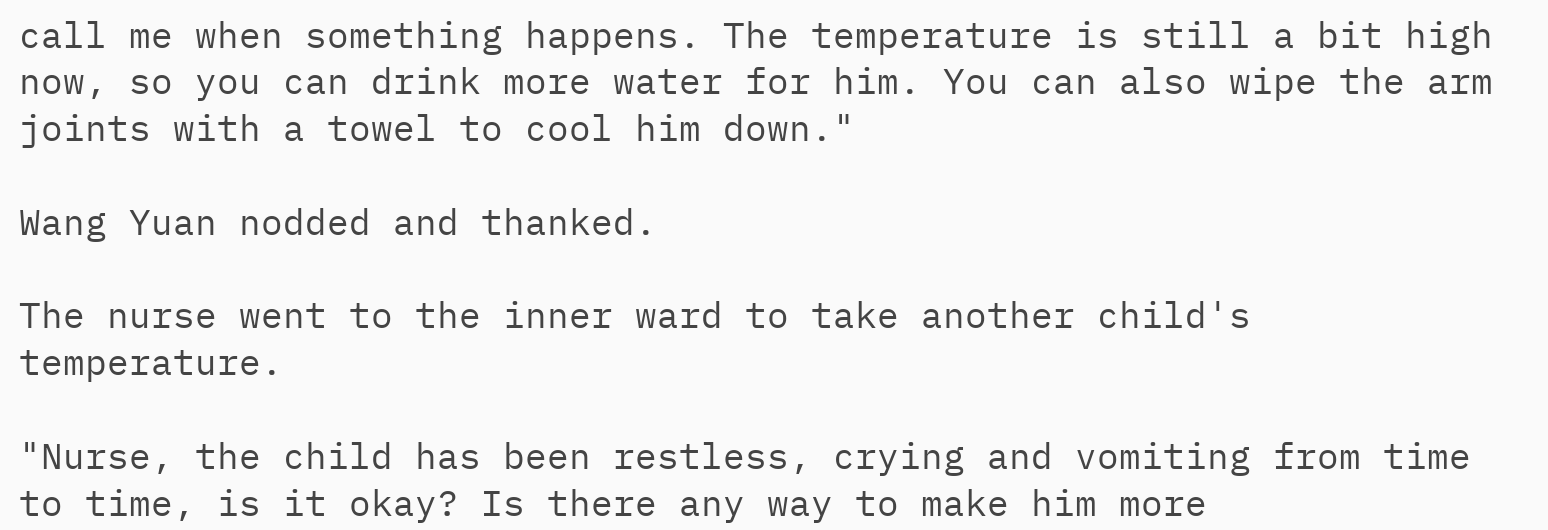call me when something happens. The temperature is still a bit high now, so you can drink more water for him. You can also wipe the arm joints with a towel to cool him down."

Wang Yuan nodded and thanked.

The nurse went to the inner ward to take another child's temperature.

"Nurse, the child has been restless, crying and vomiting from time to time, is it okay? Is there any way to make him more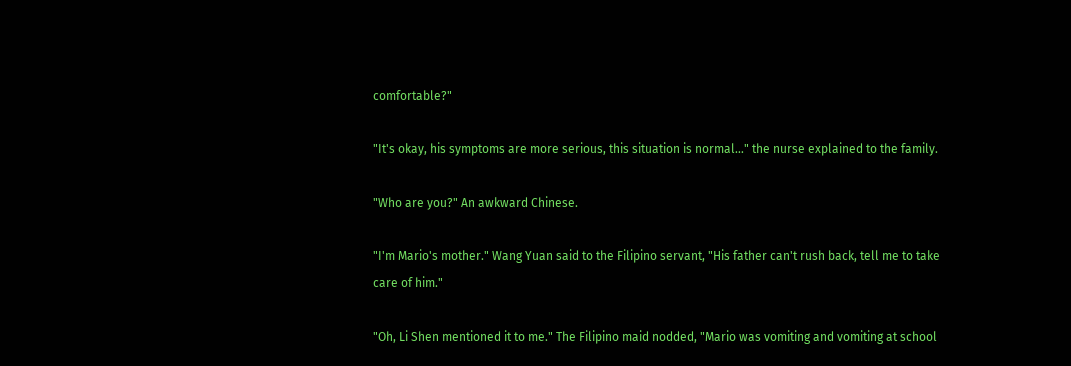comfortable?"

"It's okay, his symptoms are more serious, this situation is normal…" the nurse explained to the family.

"Who are you?" An awkward Chinese.

"I'm Mario's mother." Wang Yuan said to the Filipino servant, "His father can't rush back, tell me to take care of him."

"Oh, Li Shen mentioned it to me." The Filipino maid nodded, "Mario was vomiting and vomiting at school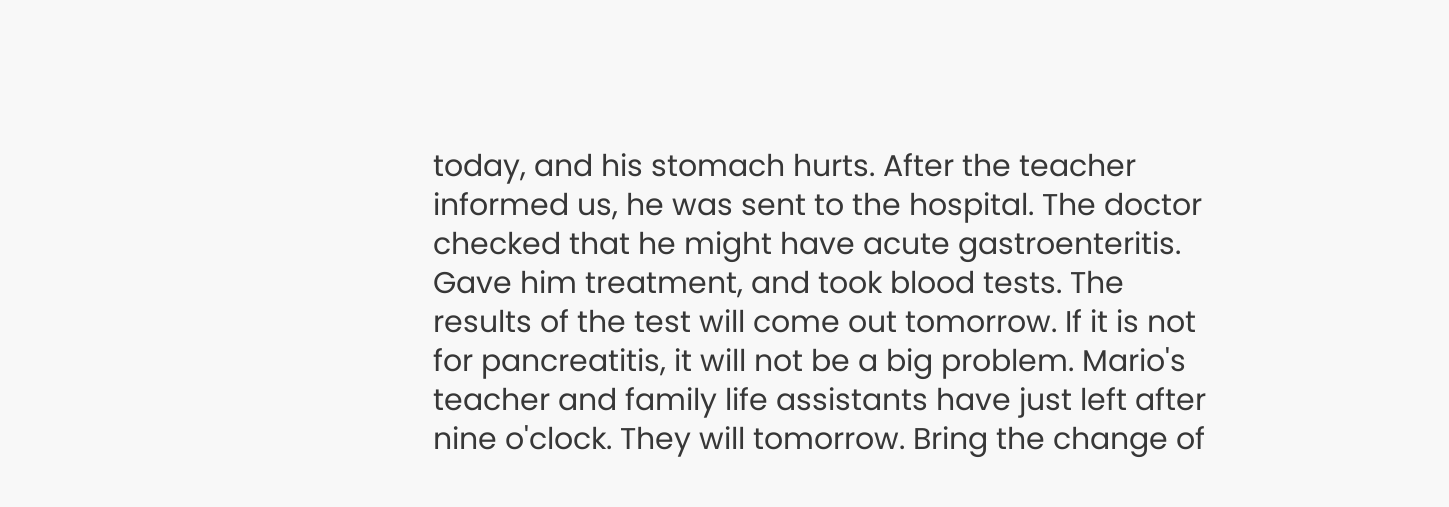today, and his stomach hurts. After the teacher informed us, he was sent to the hospital. The doctor checked that he might have acute gastroenteritis. Gave him treatment, and took blood tests. The results of the test will come out tomorrow. If it is not for pancreatitis, it will not be a big problem. Mario's teacher and family life assistants have just left after nine o'clock. They will tomorrow. Bring the change of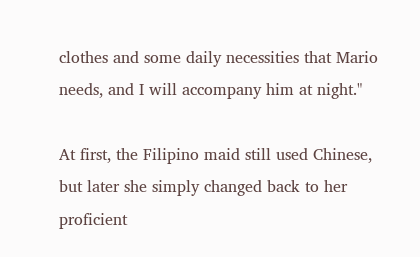clothes and some daily necessities that Mario needs, and I will accompany him at night."

At first, the Filipino maid still used Chinese, but later she simply changed back to her proficient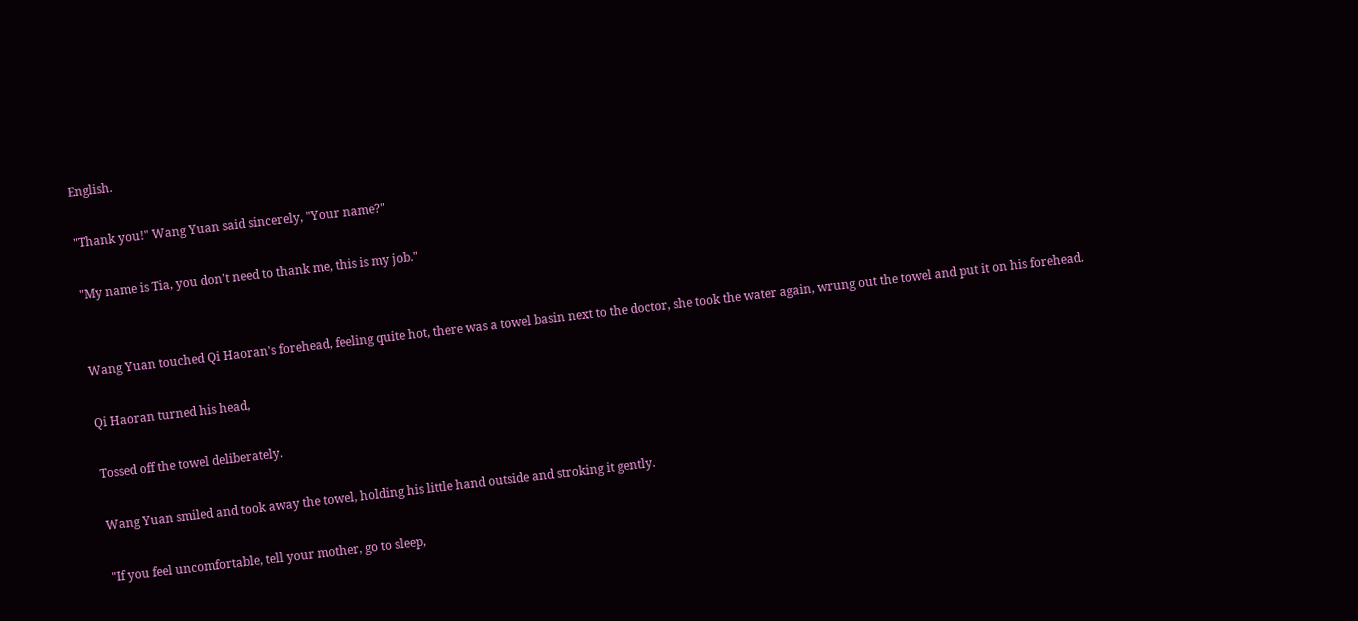English.

"Thank you!" Wang Yuan said sincerely, "Your name?"

"My name is Tia, you don't need to thank me, this is my job."


Wang Yuan touched Qi Haoran's forehead, feeling quite hot, there was a towel basin next to the doctor, she took the water again, wrung out the towel and put it on his forehead.

Qi Haoran turned his head,

Tossed off the towel deliberately.

Wang Yuan smiled and took away the towel, holding his little hand outside and stroking it gently.

"If you feel uncomfortable, tell your mother, go to sleep,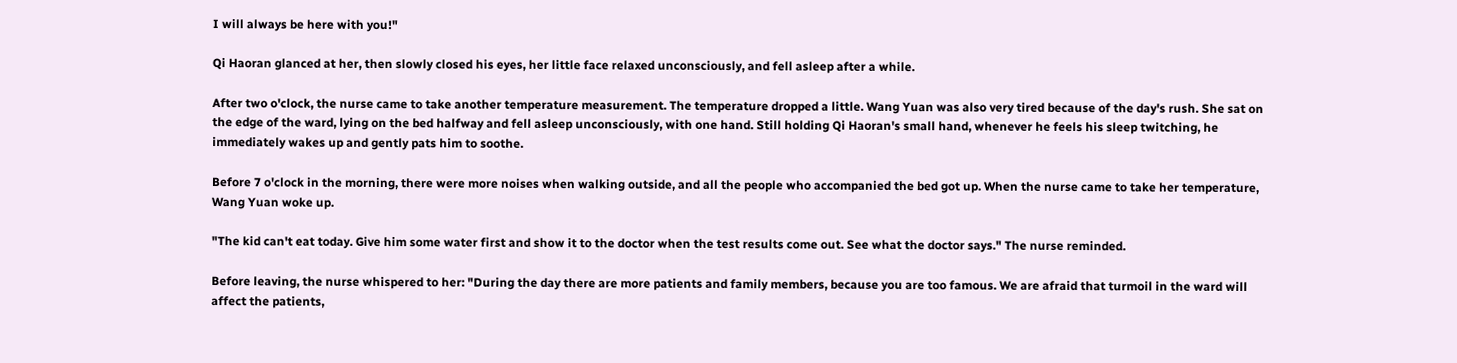I will always be here with you!"

Qi Haoran glanced at her, then slowly closed his eyes, her little face relaxed unconsciously, and fell asleep after a while.

After two o'clock, the nurse came to take another temperature measurement. The temperature dropped a little. Wang Yuan was also very tired because of the day's rush. She sat on the edge of the ward, lying on the bed halfway and fell asleep unconsciously, with one hand. Still holding Qi Haoran's small hand, whenever he feels his sleep twitching, he immediately wakes up and gently pats him to soothe.

Before 7 o'clock in the morning, there were more noises when walking outside, and all the people who accompanied the bed got up. When the nurse came to take her temperature, Wang Yuan woke up.

"The kid can't eat today. Give him some water first and show it to the doctor when the test results come out. See what the doctor says." The nurse reminded.

Before leaving, the nurse whispered to her: "During the day there are more patients and family members, because you are too famous. We are afraid that turmoil in the ward will affect the patients,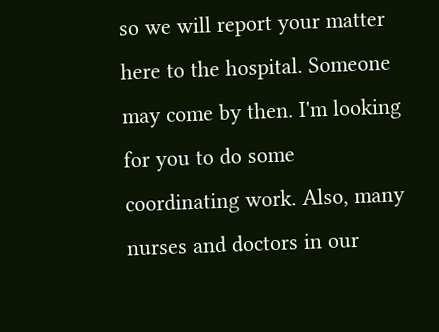so we will report your matter here to the hospital. Someone may come by then. I'm looking for you to do some coordinating work. Also, many nurses and doctors in our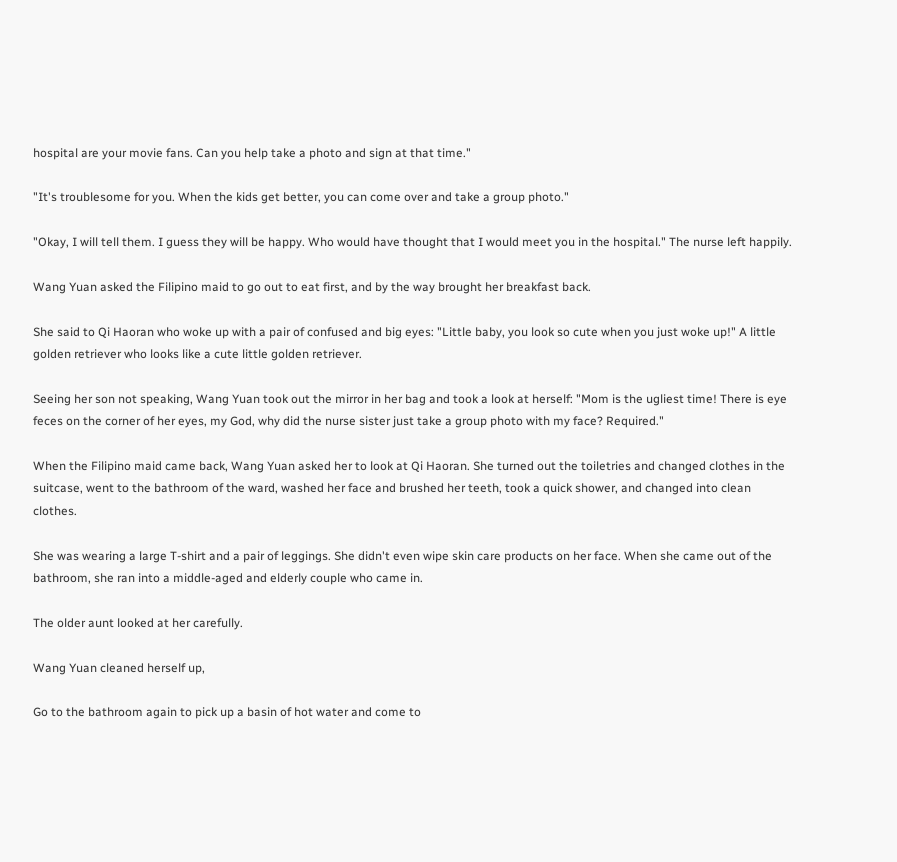hospital are your movie fans. Can you help take a photo and sign at that time."

"It's troublesome for you. When the kids get better, you can come over and take a group photo."

"Okay, I will tell them. I guess they will be happy. Who would have thought that I would meet you in the hospital." The nurse left happily.

Wang Yuan asked the Filipino maid to go out to eat first, and by the way brought her breakfast back.

She said to Qi Haoran who woke up with a pair of confused and big eyes: "Little baby, you look so cute when you just woke up!" A little golden retriever who looks like a cute little golden retriever.

Seeing her son not speaking, Wang Yuan took out the mirror in her bag and took a look at herself: "Mom is the ugliest time! There is eye feces on the corner of her eyes, my God, why did the nurse sister just take a group photo with my face? Required."

When the Filipino maid came back, Wang Yuan asked her to look at Qi Haoran. She turned out the toiletries and changed clothes in the suitcase, went to the bathroom of the ward, washed her face and brushed her teeth, took a quick shower, and changed into clean clothes.

She was wearing a large T-shirt and a pair of leggings. She didn't even wipe skin care products on her face. When she came out of the bathroom, she ran into a middle-aged and elderly couple who came in.

The older aunt looked at her carefully.

Wang Yuan cleaned herself up,

Go to the bathroom again to pick up a basin of hot water and come to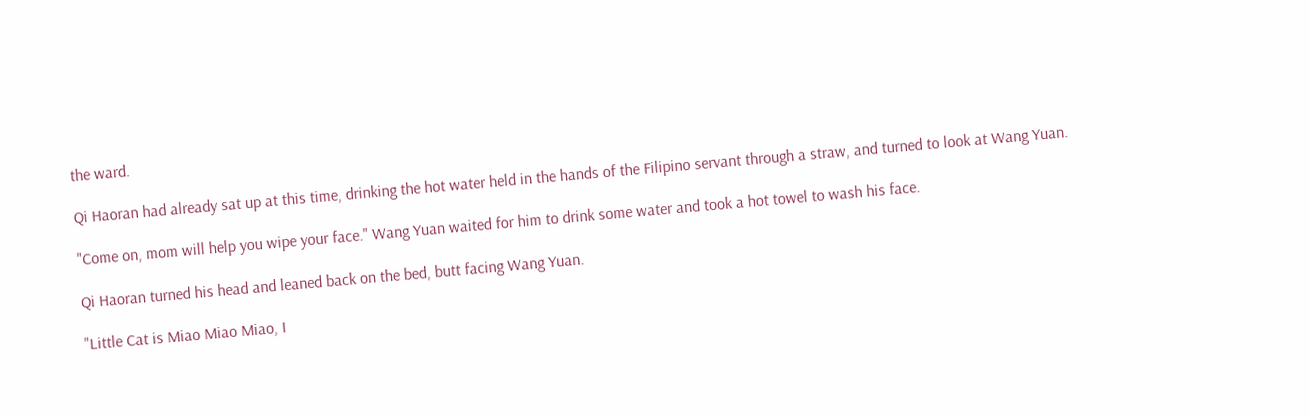the ward.

Qi Haoran had already sat up at this time, drinking the hot water held in the hands of the Filipino servant through a straw, and turned to look at Wang Yuan.

"Come on, mom will help you wipe your face." Wang Yuan waited for him to drink some water and took a hot towel to wash his face.

Qi Haoran turned his head and leaned back on the bed, butt facing Wang Yuan.

"Little Cat is Miao Miao Miao, I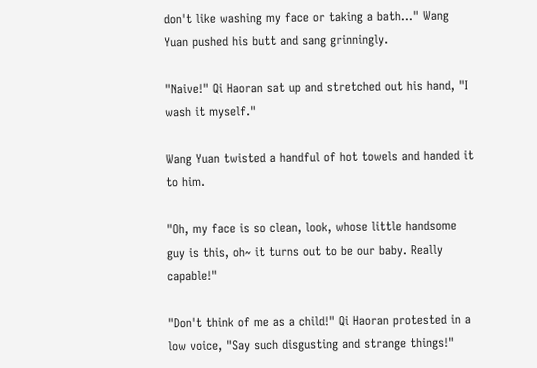don't like washing my face or taking a bath…" Wang Yuan pushed his butt and sang grinningly.

"Naive!" Qi Haoran sat up and stretched out his hand, "I wash it myself."

Wang Yuan twisted a handful of hot towels and handed it to him.

"Oh, my face is so clean, look, whose little handsome guy is this, oh~ it turns out to be our baby. Really capable!"

"Don't think of me as a child!" Qi Haoran protested in a low voice, "Say such disgusting and strange things!"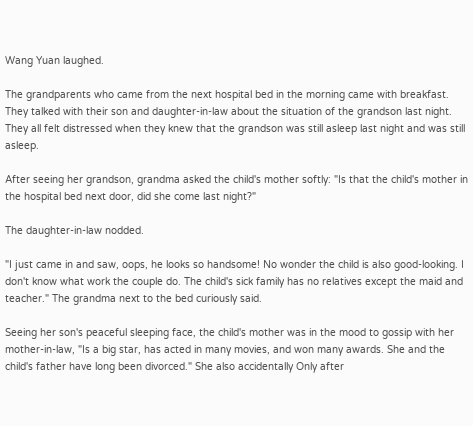Wang Yuan laughed.

The grandparents who came from the next hospital bed in the morning came with breakfast. They talked with their son and daughter-in-law about the situation of the grandson last night. They all felt distressed when they knew that the grandson was still asleep last night and was still asleep.

After seeing her grandson, grandma asked the child's mother softly: "Is that the child's mother in the hospital bed next door, did she come last night?"

The daughter-in-law nodded.

"I just came in and saw, oops, he looks so handsome! No wonder the child is also good-looking. I don't know what work the couple do. The child's sick family has no relatives except the maid and teacher." The grandma next to the bed curiously said.

Seeing her son's peaceful sleeping face, the child's mother was in the mood to gossip with her mother-in-law, "Is a big star, has acted in many movies, and won many awards. She and the child's father have long been divorced." She also accidentally Only after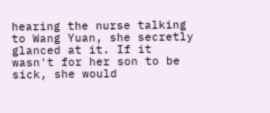hearing the nurse talking to Wang Yuan, she secretly glanced at it. If it wasn't for her son to be sick, she would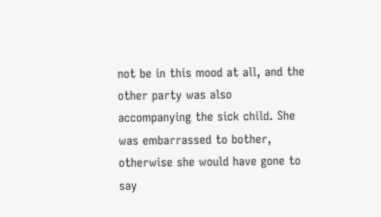not be in this mood at all, and the other party was also accompanying the sick child. She was embarrassed to bother, otherwise she would have gone to say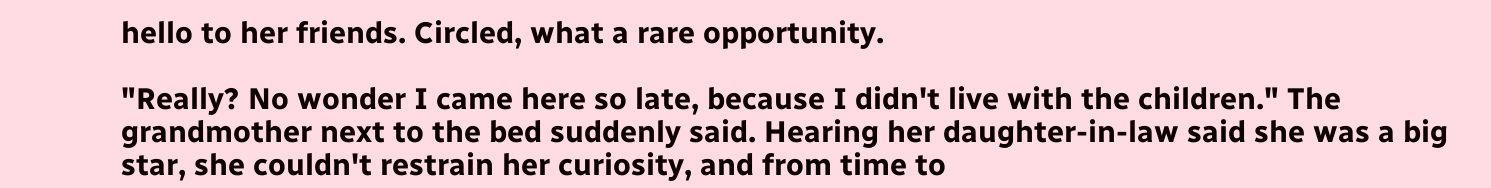hello to her friends. Circled, what a rare opportunity.

"Really? No wonder I came here so late, because I didn't live with the children." The grandmother next to the bed suddenly said. Hearing her daughter-in-law said she was a big star, she couldn't restrain her curiosity, and from time to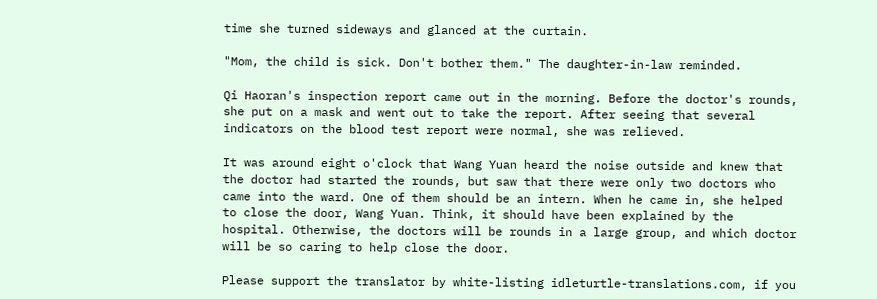time she turned sideways and glanced at the curtain.

"Mom, the child is sick. Don't bother them." The daughter-in-law reminded.

Qi Haoran's inspection report came out in the morning. Before the doctor's rounds, she put on a mask and went out to take the report. After seeing that several indicators on the blood test report were normal, she was relieved.

It was around eight o'clock that Wang Yuan heard the noise outside and knew that the doctor had started the rounds, but saw that there were only two doctors who came into the ward. One of them should be an intern. When he came in, she helped to close the door, Wang Yuan. Think, it should have been explained by the hospital. Otherwise, the doctors will be rounds in a large group, and which doctor will be so caring to help close the door.

Please support the translator by white-listing idleturtle-translations.com, if you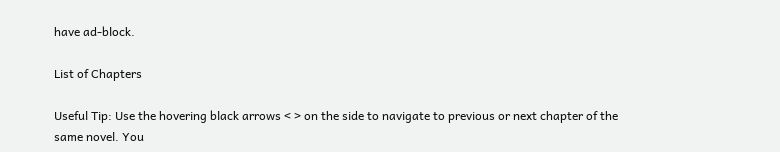have ad-block.

List of Chapters

Useful Tip: Use the hovering black arrows < > on the side to navigate to previous or next chapter of the same novel. You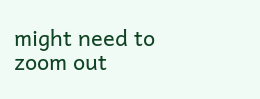might need to zoom out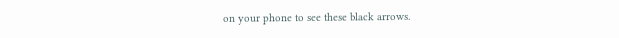on your phone to see these black arrows.